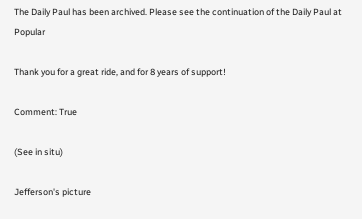The Daily Paul has been archived. Please see the continuation of the Daily Paul at Popular

Thank you for a great ride, and for 8 years of support!

Comment: True

(See in situ)

Jefferson's picture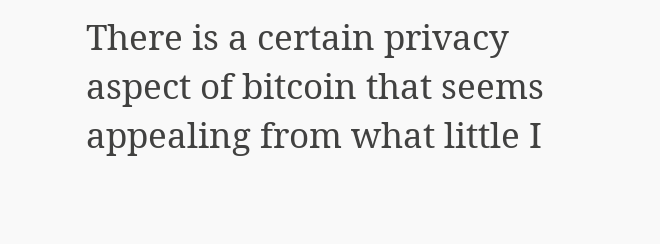There is a certain privacy aspect of bitcoin that seems appealing from what little I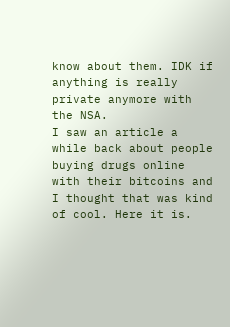know about them. IDK if anything is really private anymore with the NSA.
I saw an article a while back about people buying drugs online with their bitcoins and I thought that was kind of cool. Here it is.